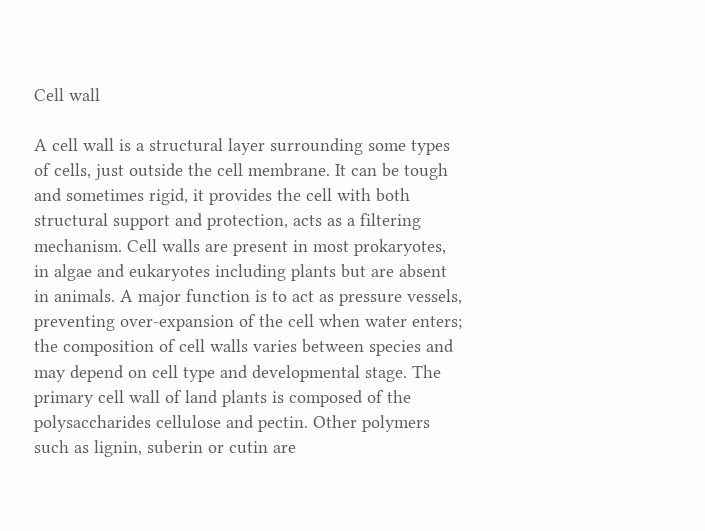Cell wall

A cell wall is a structural layer surrounding some types of cells, just outside the cell membrane. It can be tough and sometimes rigid, it provides the cell with both structural support and protection, acts as a filtering mechanism. Cell walls are present in most prokaryotes, in algae and eukaryotes including plants but are absent in animals. A major function is to act as pressure vessels, preventing over-expansion of the cell when water enters; the composition of cell walls varies between species and may depend on cell type and developmental stage. The primary cell wall of land plants is composed of the polysaccharides cellulose and pectin. Other polymers such as lignin, suberin or cutin are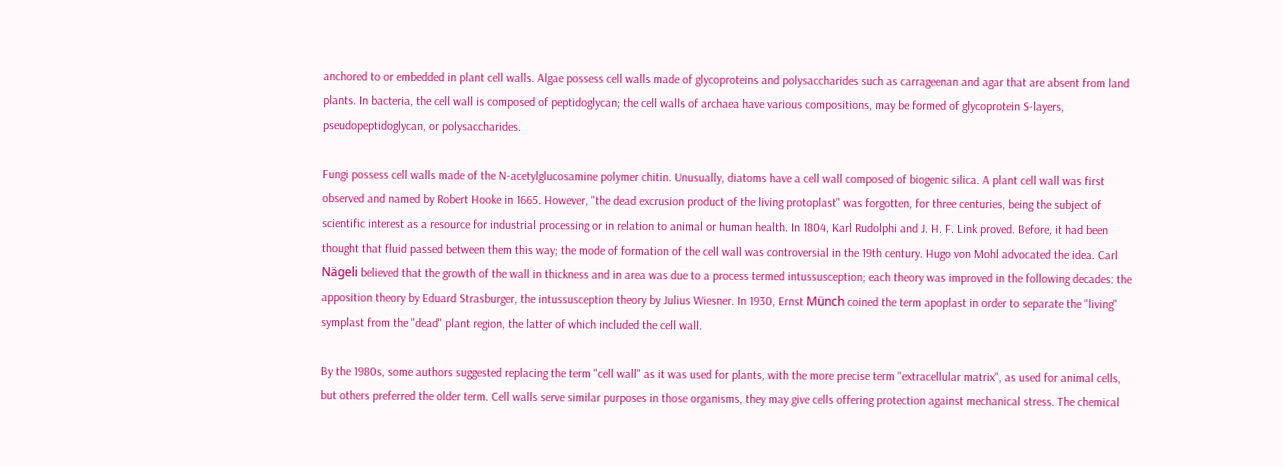anchored to or embedded in plant cell walls. Algae possess cell walls made of glycoproteins and polysaccharides such as carrageenan and agar that are absent from land plants. In bacteria, the cell wall is composed of peptidoglycan; the cell walls of archaea have various compositions, may be formed of glycoprotein S-layers, pseudopeptidoglycan, or polysaccharides.

Fungi possess cell walls made of the N-acetylglucosamine polymer chitin. Unusually, diatoms have a cell wall composed of biogenic silica. A plant cell wall was first observed and named by Robert Hooke in 1665. However, "the dead excrusion product of the living protoplast" was forgotten, for three centuries, being the subject of scientific interest as a resource for industrial processing or in relation to animal or human health. In 1804, Karl Rudolphi and J. H. F. Link proved. Before, it had been thought that fluid passed between them this way; the mode of formation of the cell wall was controversial in the 19th century. Hugo von Mohl advocated the idea. Carl Nägeli believed that the growth of the wall in thickness and in area was due to a process termed intussusception; each theory was improved in the following decades: the apposition theory by Eduard Strasburger, the intussusception theory by Julius Wiesner. In 1930, Ernst Münch coined the term apoplast in order to separate the "living" symplast from the "dead" plant region, the latter of which included the cell wall.

By the 1980s, some authors suggested replacing the term "cell wall" as it was used for plants, with the more precise term "extracellular matrix", as used for animal cells, but others preferred the older term. Cell walls serve similar purposes in those organisms, they may give cells offering protection against mechanical stress. The chemical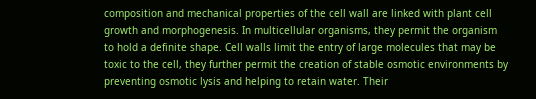composition and mechanical properties of the cell wall are linked with plant cell growth and morphogenesis. In multicellular organisms, they permit the organism to hold a definite shape. Cell walls limit the entry of large molecules that may be toxic to the cell, they further permit the creation of stable osmotic environments by preventing osmotic lysis and helping to retain water. Their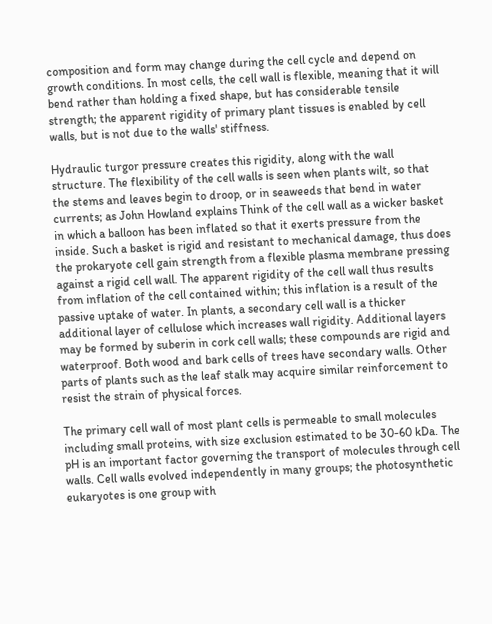composition and form may change during the cell cycle and depend on growth conditions. In most cells, the cell wall is flexible, meaning that it will bend rather than holding a fixed shape, but has considerable tensile strength; the apparent rigidity of primary plant tissues is enabled by cell walls, but is not due to the walls' stiffness.

Hydraulic turgor pressure creates this rigidity, along with the wall structure. The flexibility of the cell walls is seen when plants wilt, so that the stems and leaves begin to droop, or in seaweeds that bend in water currents; as John Howland explains Think of the cell wall as a wicker basket in which a balloon has been inflated so that it exerts pressure from the inside. Such a basket is rigid and resistant to mechanical damage, thus does the prokaryote cell gain strength from a flexible plasma membrane pressing against a rigid cell wall. The apparent rigidity of the cell wall thus results from inflation of the cell contained within; this inflation is a result of the passive uptake of water. In plants, a secondary cell wall is a thicker additional layer of cellulose which increases wall rigidity. Additional layers may be formed by suberin in cork cell walls; these compounds are rigid and waterproof. Both wood and bark cells of trees have secondary walls. Other parts of plants such as the leaf stalk may acquire similar reinforcement to resist the strain of physical forces.

The primary cell wall of most plant cells is permeable to small molecules including small proteins, with size exclusion estimated to be 30-60 kDa. The pH is an important factor governing the transport of molecules through cell walls. Cell walls evolved independently in many groups; the photosynthetic eukaryotes is one group with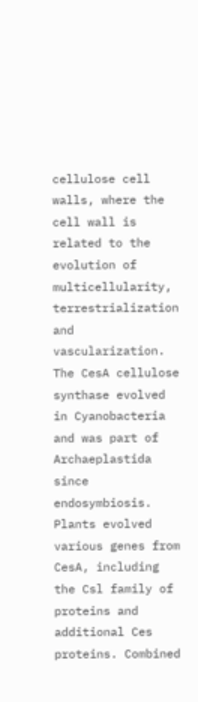cellulose cell walls, where the cell wall is related to the evolution of multicellularity, terrestrialization and vascularization. The CesA cellulose synthase evolved in Cyanobacteria and was part of Archaeplastida since endosymbiosis. Plants evolved various genes from CesA, including the Csl family of proteins and additional Ces proteins. Combined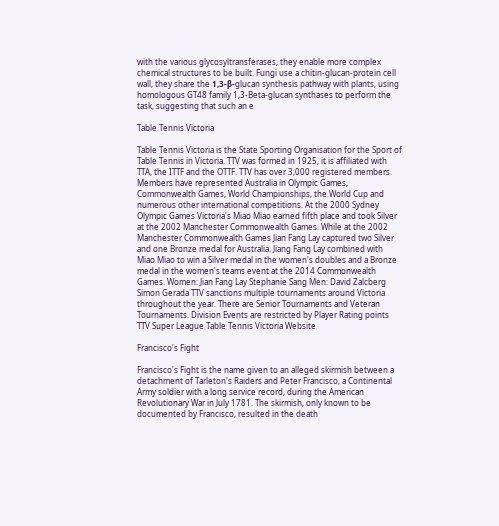with the various glycosyltransferases, they enable more complex chemical structures to be built. Fungi use a chitin-glucan-protein cell wall, they share the 1,3-β-glucan synthesis pathway with plants, using homologous GT48 family 1,3-Beta-glucan synthases to perform the task, suggesting that such an e

Table Tennis Victoria

Table Tennis Victoria is the State Sporting Organisation for the Sport of Table Tennis in Victoria. TTV was formed in 1925, it is affiliated with TTA, the ITTF and the OTTF. TTV has over 3,000 registered members. Members have represented Australia in Olympic Games, Commonwealth Games, World Championships, the World Cup and numerous other international competitions. At the 2000 Sydney Olympic Games Victoria's Miao Miao earned fifth place and took Silver at the 2002 Manchester Commonwealth Games. While at the 2002 Manchester Commonwealth Games Jian Fang Lay captured two Silver and one Bronze medal for Australia. Jiang Fang Lay combined with Miao Miao to win a Silver medal in the women's doubles and a Bronze medal in the women's teams event at the 2014 Commonwealth Games. Women: Jian Fang Lay Stephanie Sang Men: David Zalcberg Simon Gerada TTV sanctions multiple tournaments around Victoria throughout the year. There are Senior Tournaments and Veteran Tournaments. Division Events are restricted by Player Rating points TTV Super League Table Tennis Victoria Website

Francisco's Fight

Francisco's Fight is the name given to an alleged skirmish between a detachment of Tarleton's Raiders and Peter Francisco, a Continental Army soldier with a long service record, during the American Revolutionary War in July 1781. The skirmish, only known to be documented by Francisco, resulted in the death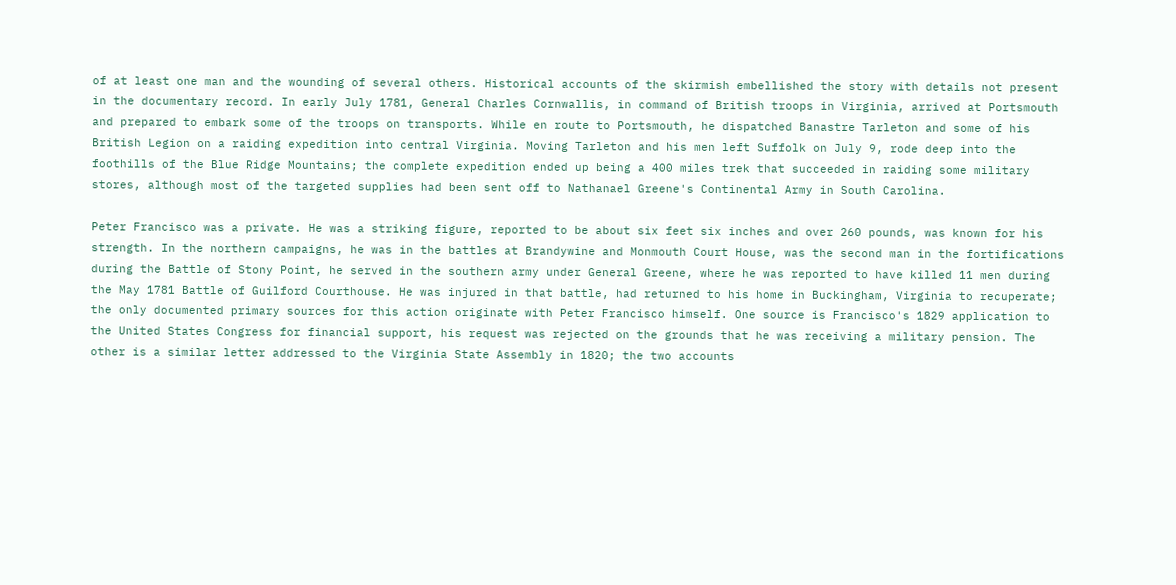of at least one man and the wounding of several others. Historical accounts of the skirmish embellished the story with details not present in the documentary record. In early July 1781, General Charles Cornwallis, in command of British troops in Virginia, arrived at Portsmouth and prepared to embark some of the troops on transports. While en route to Portsmouth, he dispatched Banastre Tarleton and some of his British Legion on a raiding expedition into central Virginia. Moving Tarleton and his men left Suffolk on July 9, rode deep into the foothills of the Blue Ridge Mountains; the complete expedition ended up being a 400 miles trek that succeeded in raiding some military stores, although most of the targeted supplies had been sent off to Nathanael Greene's Continental Army in South Carolina.

Peter Francisco was a private. He was a striking figure, reported to be about six feet six inches and over 260 pounds, was known for his strength. In the northern campaigns, he was in the battles at Brandywine and Monmouth Court House, was the second man in the fortifications during the Battle of Stony Point, he served in the southern army under General Greene, where he was reported to have killed 11 men during the May 1781 Battle of Guilford Courthouse. He was injured in that battle, had returned to his home in Buckingham, Virginia to recuperate; the only documented primary sources for this action originate with Peter Francisco himself. One source is Francisco's 1829 application to the United States Congress for financial support, his request was rejected on the grounds that he was receiving a military pension. The other is a similar letter addressed to the Virginia State Assembly in 1820; the two accounts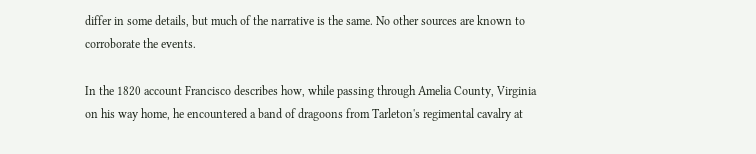differ in some details, but much of the narrative is the same. No other sources are known to corroborate the events.

In the 1820 account Francisco describes how, while passing through Amelia County, Virginia on his way home, he encountered a band of dragoons from Tarleton's regimental cavalry at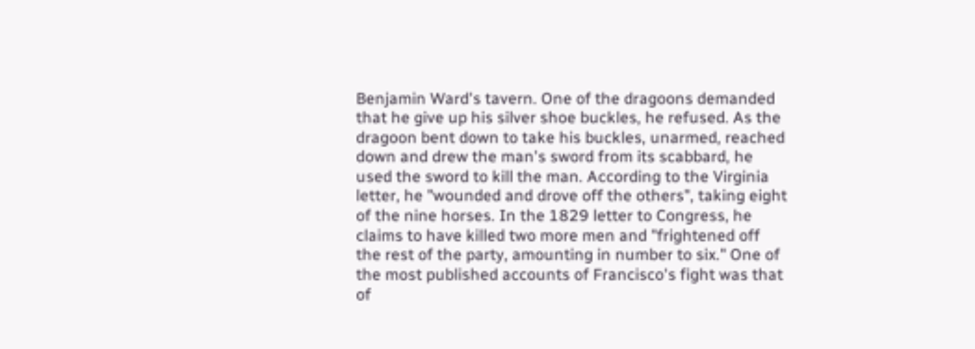Benjamin Ward's tavern. One of the dragoons demanded that he give up his silver shoe buckles, he refused. As the dragoon bent down to take his buckles, unarmed, reached down and drew the man's sword from its scabbard, he used the sword to kill the man. According to the Virginia letter, he "wounded and drove off the others", taking eight of the nine horses. In the 1829 letter to Congress, he claims to have killed two more men and "frightened off the rest of the party, amounting in number to six." One of the most published accounts of Francisco's fight was that of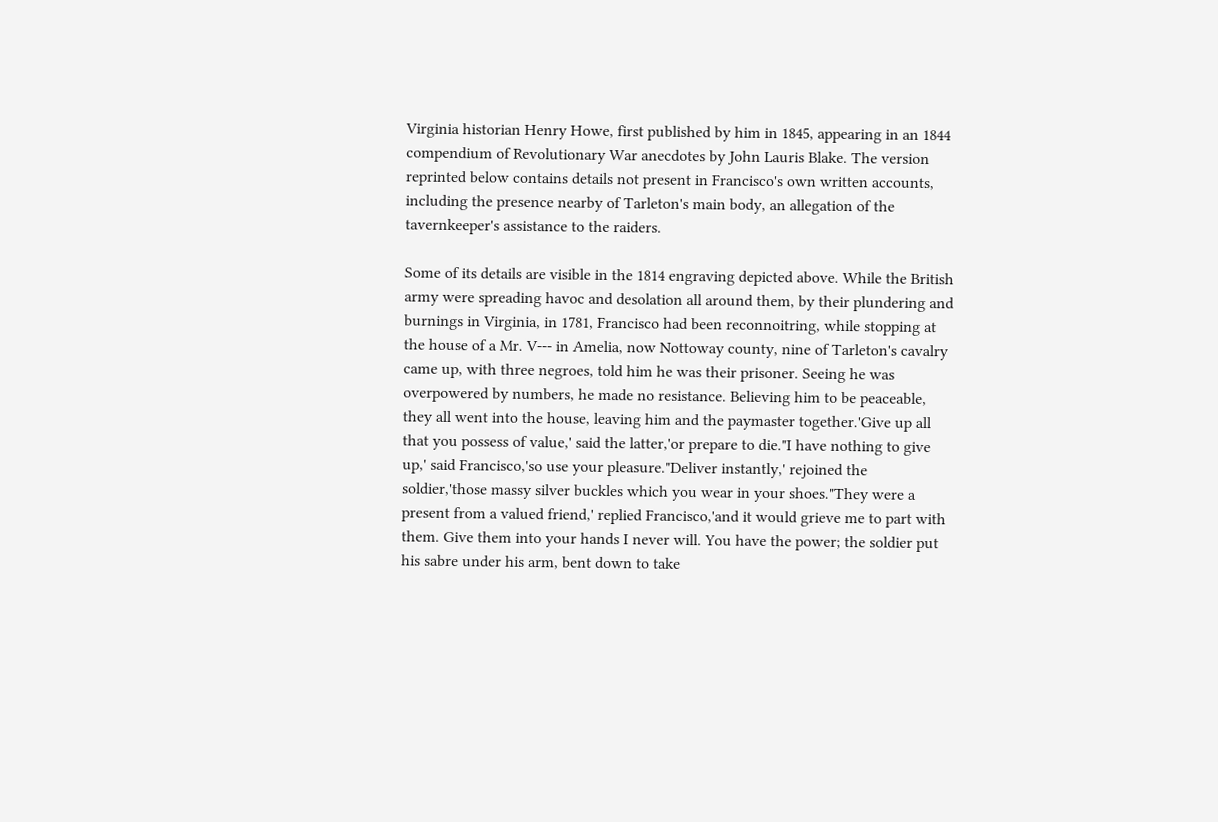Virginia historian Henry Howe, first published by him in 1845, appearing in an 1844 compendium of Revolutionary War anecdotes by John Lauris Blake. The version reprinted below contains details not present in Francisco's own written accounts, including the presence nearby of Tarleton's main body, an allegation of the tavernkeeper's assistance to the raiders.

Some of its details are visible in the 1814 engraving depicted above. While the British army were spreading havoc and desolation all around them, by their plundering and burnings in Virginia, in 1781, Francisco had been reconnoitring, while stopping at the house of a Mr. V--- in Amelia, now Nottoway county, nine of Tarleton's cavalry came up, with three negroes, told him he was their prisoner. Seeing he was overpowered by numbers, he made no resistance. Believing him to be peaceable, they all went into the house, leaving him and the paymaster together.'Give up all that you possess of value,' said the latter,'or prepare to die."I have nothing to give up,' said Francisco,'so use your pleasure."Deliver instantly,' rejoined the soldier,'those massy silver buckles which you wear in your shoes."They were a present from a valued friend,' replied Francisco,'and it would grieve me to part with them. Give them into your hands I never will. You have the power; the soldier put his sabre under his arm, bent down to take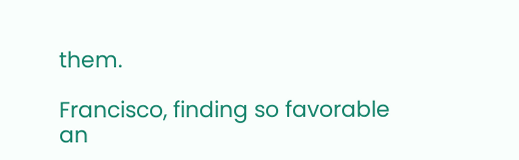them.

Francisco, finding so favorable an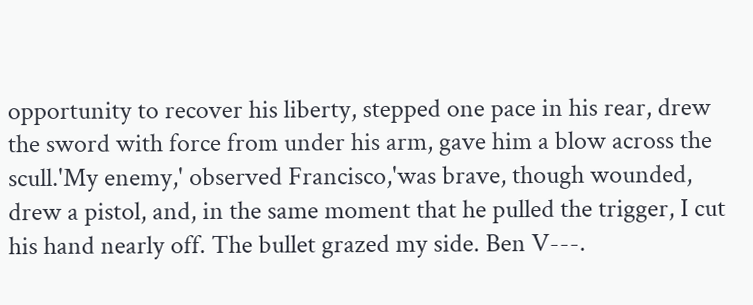opportunity to recover his liberty, stepped one pace in his rear, drew the sword with force from under his arm, gave him a blow across the scull.'My enemy,' observed Francisco,'was brave, though wounded, drew a pistol, and, in the same moment that he pulled the trigger, I cut his hand nearly off. The bullet grazed my side. Ben V---.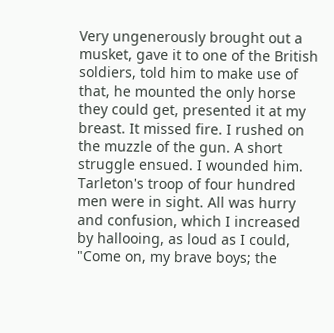Very ungenerously brought out a musket, gave it to one of the British soldiers, told him to make use of that, he mounted the only horse they could get, presented it at my breast. It missed fire. I rushed on the muzzle of the gun. A short struggle ensued. I wounded him. Tarleton's troop of four hundred men were in sight. All was hurry and confusion, which I increased by hallooing, as loud as I could, "Come on, my brave boys; the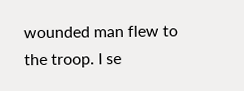wounded man flew to the troop. I se